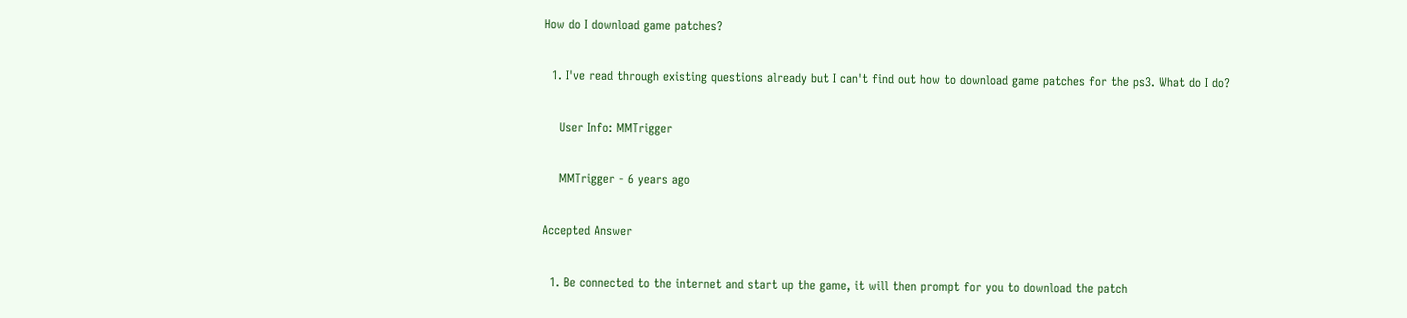How do I download game patches?

  1. I've read through existing questions already but I can't find out how to download game patches for the ps3. What do I do?

    User Info: MMTrigger

    MMTrigger - 6 years ago

Accepted Answer

  1. Be connected to the internet and start up the game, it will then prompt for you to download the patch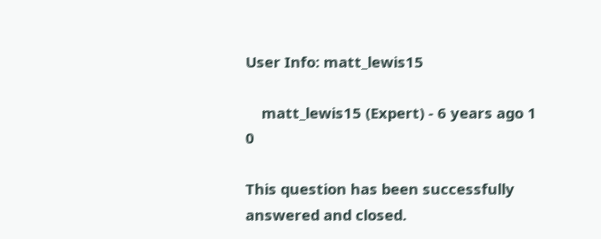User Info: matt_lewis15

    matt_lewis15 (Expert) - 6 years ago 1 0

This question has been successfully answered and closed.